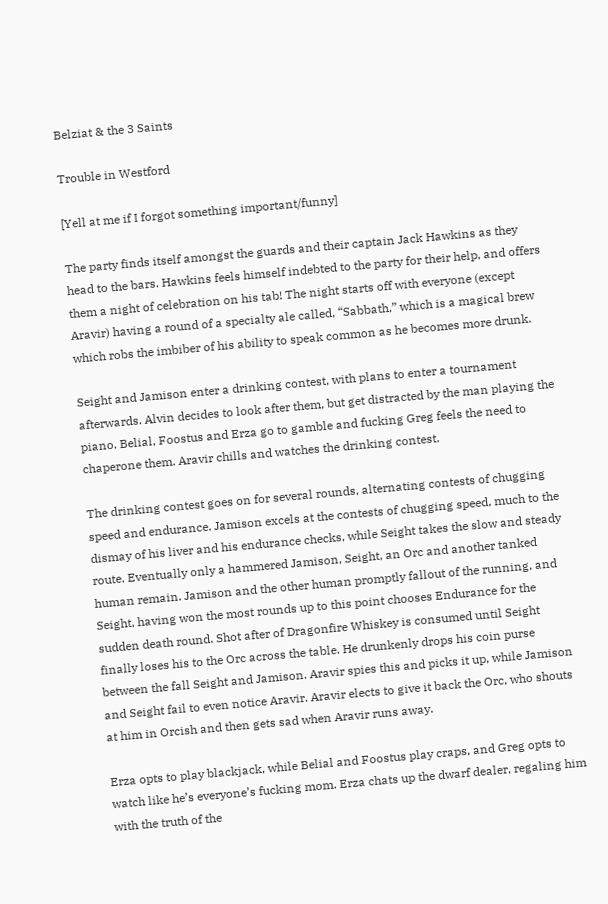Belziat & the 3 Saints

Trouble in Westford

[Yell at me if I forgot something important/funny]

The party finds itself amongst the guards and their captain Jack Hawkins as they head to the bars. Hawkins feels himself indebted to the party for their help, and offers them a night of celebration on his tab! The night starts off with everyone (except Aravir) having a round of a specialty ale called, “Sabbath,” which is a magical brew which robs the imbiber of his ability to speak common as he becomes more drunk.

Seight and Jamison enter a drinking contest, with plans to enter a tournament afterwards. Alvin decides to look after them, but get distracted by the man playing the piano. Belial, Foostus and Erza go to gamble and fucking Greg feels the need to chaperone them. Aravir chills and watches the drinking contest.

The drinking contest goes on for several rounds, alternating contests of chugging speed and endurance. Jamison excels at the contests of chugging speed, much to the dismay of his liver and his endurance checks, while Seight takes the slow and steady route. Eventually only a hammered Jamison, Seight, an Orc and another tanked human remain. Jamison and the other human promptly fallout of the running, and Seight, having won the most rounds up to this point chooses Endurance for the sudden death round. Shot after of Dragonfire Whiskey is consumed until Seight finally loses his to the Orc across the table. He drunkenly drops his coin purse between the fall Seight and Jamison. Aravir spies this and picks it up, while Jamison and Seight fail to even notice Aravir. Aravir elects to give it back the Orc, who shouts at him in Orcish and then gets sad when Aravir runs away.

Erza opts to play blackjack, while Belial and Foostus play craps, and Greg opts to watch like he’s everyone’s fucking mom. Erza chats up the dwarf dealer, regaling him with the truth of the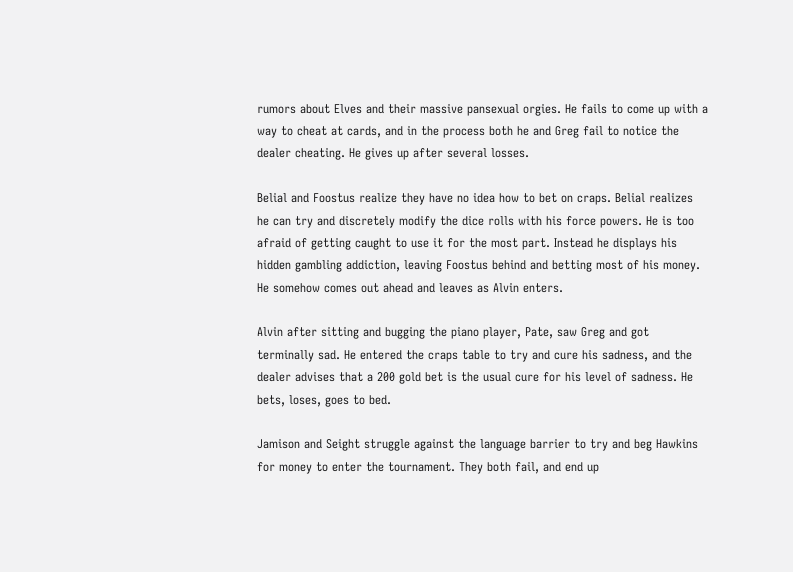rumors about Elves and their massive pansexual orgies. He fails to come up with a way to cheat at cards, and in the process both he and Greg fail to notice the dealer cheating. He gives up after several losses.

Belial and Foostus realize they have no idea how to bet on craps. Belial realizes he can try and discretely modify the dice rolls with his force powers. He is too afraid of getting caught to use it for the most part. Instead he displays his hidden gambling addiction, leaving Foostus behind and betting most of his money. He somehow comes out ahead and leaves as Alvin enters.

Alvin after sitting and bugging the piano player, Pate, saw Greg and got terminally sad. He entered the craps table to try and cure his sadness, and the dealer advises that a 200 gold bet is the usual cure for his level of sadness. He bets, loses, goes to bed.

Jamison and Seight struggle against the language barrier to try and beg Hawkins for money to enter the tournament. They both fail, and end up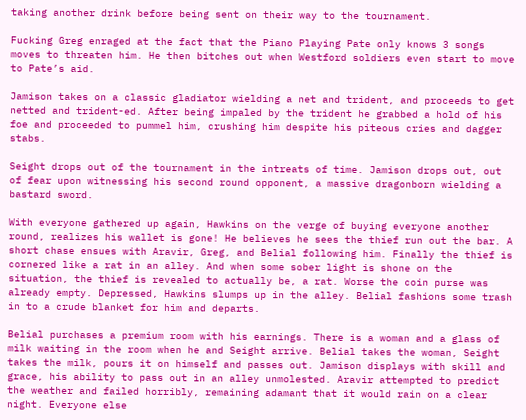taking another drink before being sent on their way to the tournament.

Fucking Greg enraged at the fact that the Piano Playing Pate only knows 3 songs moves to threaten him. He then bitches out when Westford soldiers even start to move to Pate’s aid.

Jamison takes on a classic gladiator wielding a net and trident, and proceeds to get netted and trident-ed. After being impaled by the trident he grabbed a hold of his foe and proceeded to pummel him, crushing him despite his piteous cries and dagger stabs.

Seight drops out of the tournament in the intreats of time. Jamison drops out, out of fear upon witnessing his second round opponent, a massive dragonborn wielding a bastard sword.

With everyone gathered up again, Hawkins on the verge of buying everyone another round, realizes his wallet is gone! He believes he sees the thief run out the bar. A short chase ensues with Aravir, Greg, and Belial following him. Finally the thief is cornered like a rat in an alley. And when some sober light is shone on the situation, the thief is revealed to actually be, a rat. Worse the coin purse was already empty. Depressed, Hawkins slumps up in the alley. Belial fashions some trash in to a crude blanket for him and departs.

Belial purchases a premium room with his earnings. There is a woman and a glass of milk waiting in the room when he and Seight arrive. Belial takes the woman, Seight takes the milk, pours it on himself and passes out. Jamison displays with skill and grace, his ability to pass out in an alley unmolested. Aravir attempted to predict the weather and failed horribly, remaining adamant that it would rain on a clear night. Everyone else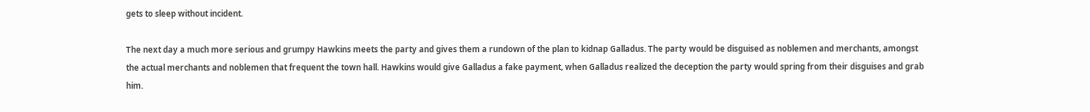gets to sleep without incident.

The next day a much more serious and grumpy Hawkins meets the party and gives them a rundown of the plan to kidnap Galladus. The party would be disguised as noblemen and merchants, amongst the actual merchants and noblemen that frequent the town hall. Hawkins would give Galladus a fake payment, when Galladus realized the deception the party would spring from their disguises and grab him.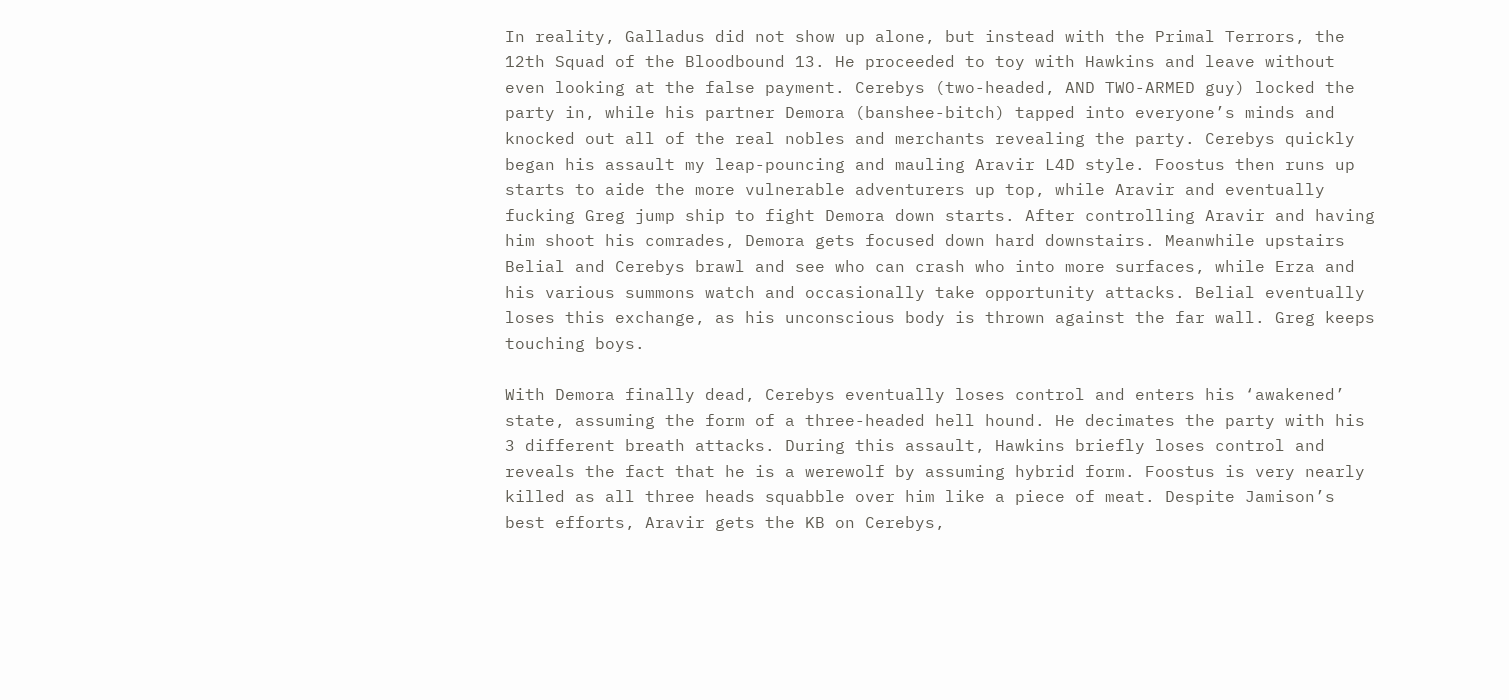In reality, Galladus did not show up alone, but instead with the Primal Terrors, the 12th Squad of the Bloodbound 13. He proceeded to toy with Hawkins and leave without even looking at the false payment. Cerebys (two-headed, AND TWO-ARMED guy) locked the party in, while his partner Demora (banshee-bitch) tapped into everyone’s minds and knocked out all of the real nobles and merchants revealing the party. Cerebys quickly began his assault my leap-pouncing and mauling Aravir L4D style. Foostus then runs up starts to aide the more vulnerable adventurers up top, while Aravir and eventually fucking Greg jump ship to fight Demora down starts. After controlling Aravir and having him shoot his comrades, Demora gets focused down hard downstairs. Meanwhile upstairs Belial and Cerebys brawl and see who can crash who into more surfaces, while Erza and his various summons watch and occasionally take opportunity attacks. Belial eventually loses this exchange, as his unconscious body is thrown against the far wall. Greg keeps touching boys.

With Demora finally dead, Cerebys eventually loses control and enters his ‘awakened’ state, assuming the form of a three-headed hell hound. He decimates the party with his 3 different breath attacks. During this assault, Hawkins briefly loses control and reveals the fact that he is a werewolf by assuming hybrid form. Foostus is very nearly killed as all three heads squabble over him like a piece of meat. Despite Jamison’s best efforts, Aravir gets the KB on Cerebys,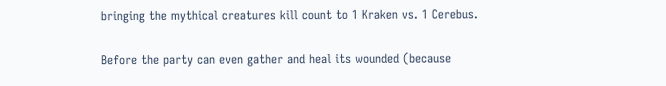bringing the mythical creatures kill count to 1 Kraken vs. 1 Cerebus.

Before the party can even gather and heal its wounded (because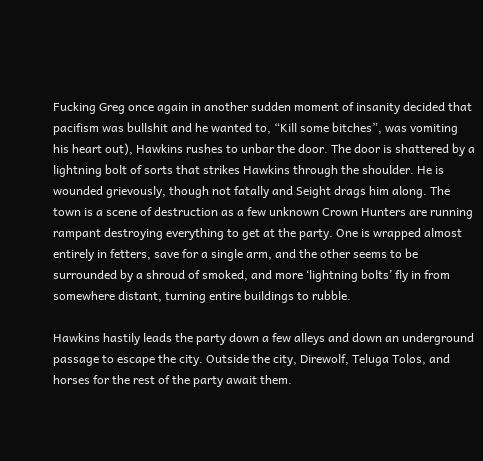Fucking Greg once again in another sudden moment of insanity decided that pacifism was bullshit and he wanted to, “Kill some bitches”, was vomiting his heart out), Hawkins rushes to unbar the door. The door is shattered by a lightning bolt of sorts that strikes Hawkins through the shoulder. He is wounded grievously, though not fatally and Seight drags him along. The town is a scene of destruction as a few unknown Crown Hunters are running rampant destroying everything to get at the party. One is wrapped almost entirely in fetters, save for a single arm, and the other seems to be surrounded by a shroud of smoked, and more ‘lightning bolts’ fly in from somewhere distant, turning entire buildings to rubble.

Hawkins hastily leads the party down a few alleys and down an underground passage to escape the city. Outside the city, Direwolf, Teluga Tolos, and horses for the rest of the party await them.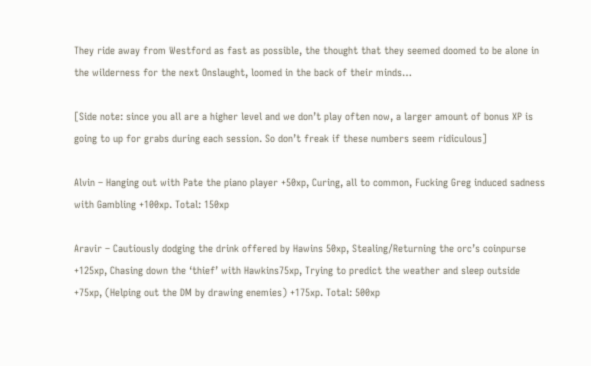They ride away from Westford as fast as possible, the thought that they seemed doomed to be alone in the wilderness for the next Onslaught, loomed in the back of their minds…

[Side note: since you all are a higher level and we don’t play often now, a larger amount of bonus XP is going to up for grabs during each session. So don’t freak if these numbers seem ridiculous]

Alvin – Hanging out with Pate the piano player +50xp, Curing, all to common, Fucking Greg induced sadness with Gambling +100xp. Total: 150xp

Aravir – Cautiously dodging the drink offered by Hawins 50xp, Stealing/Returning the orc’s coinpurse +125xp, Chasing down the ‘thief’ with Hawkins75xp, Trying to predict the weather and sleep outside +75xp, (Helping out the DM by drawing enemies) +175xp. Total: 500xp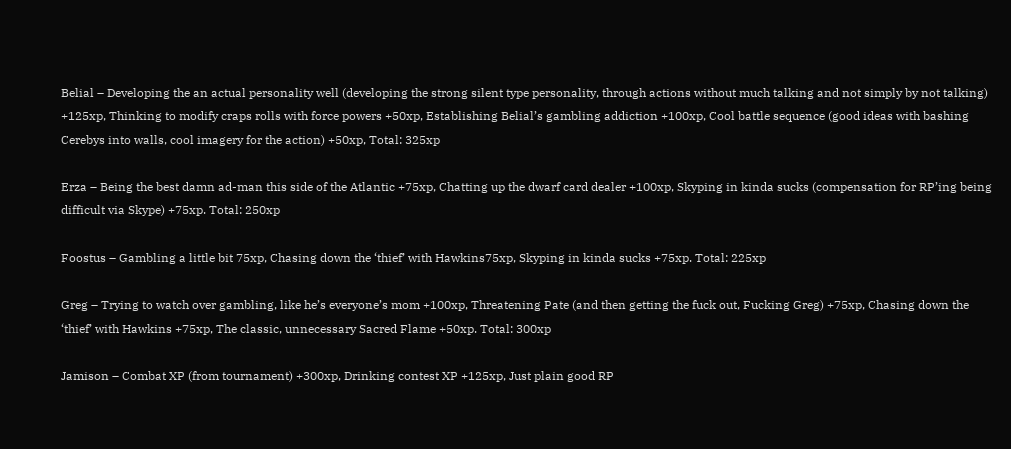Belial – Developing the an actual personality well (developing the strong silent type personality, through actions without much talking and not simply by not talking) +125xp, Thinking to modify craps rolls with force powers +50xp, Establishing Belial’s gambling addiction +100xp, Cool battle sequence (good ideas with bashing Cerebys into walls, cool imagery for the action) +50xp, Total: 325xp

Erza – Being the best damn ad-man this side of the Atlantic +75xp, Chatting up the dwarf card dealer +100xp, Skyping in kinda sucks (compensation for RP’ing being difficult via Skype) +75xp. Total: 250xp

Foostus – Gambling a little bit 75xp, Chasing down the ‘thief’ with Hawkins75xp, Skyping in kinda sucks +75xp. Total: 225xp

Greg – Trying to watch over gambling, like he’s everyone’s mom +100xp, Threatening Pate (and then getting the fuck out, Fucking Greg) +75xp, Chasing down the ‘thief’ with Hawkins +75xp, The classic, unnecessary Sacred Flame +50xp. Total: 300xp

Jamison – Combat XP (from tournament) +300xp, Drinking contest XP +125xp, Just plain good RP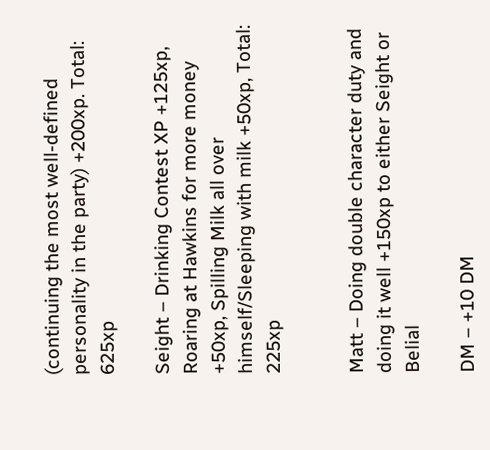(continuing the most well-defined personality in the party) +200xp. Total: 625xp

Seight – Drinking Contest XP +125xp, Roaring at Hawkins for more money +50xp, Spilling Milk all over himself/Sleeping with milk +50xp, Total: 225xp


Matt – Doing double character duty and doing it well +150xp to either Seight or Belial

DM – +10 DM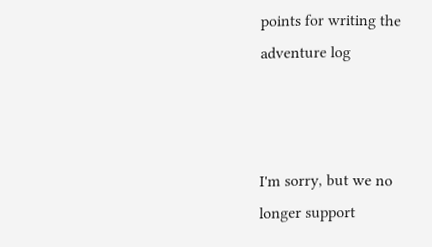points for writing the adventure log



I'm sorry, but we no longer support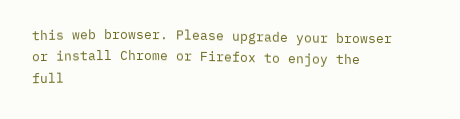this web browser. Please upgrade your browser or install Chrome or Firefox to enjoy the full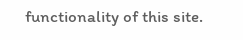functionality of this site.